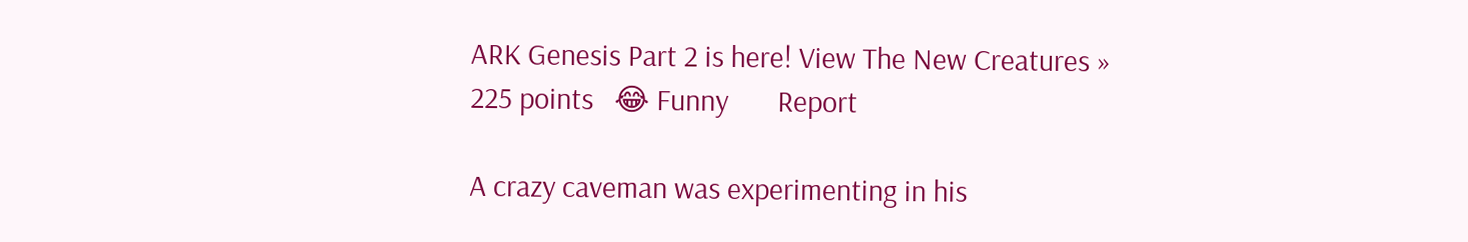ARK Genesis Part 2 is here! View The New Creatures »
225 points   😂 Funny       Report

A crazy caveman was experimenting in his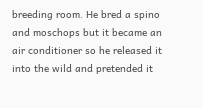breeding room. He bred a spino and moschops but it became an air conditioner so he released it into the wild and pretended it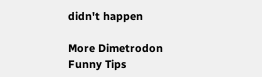didn't happen

More Dimetrodon Funny Tips